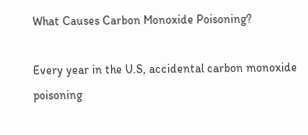What Causes Carbon Monoxide Poisoning?

Every year in the U.S, accidental carbon monoxide poisoning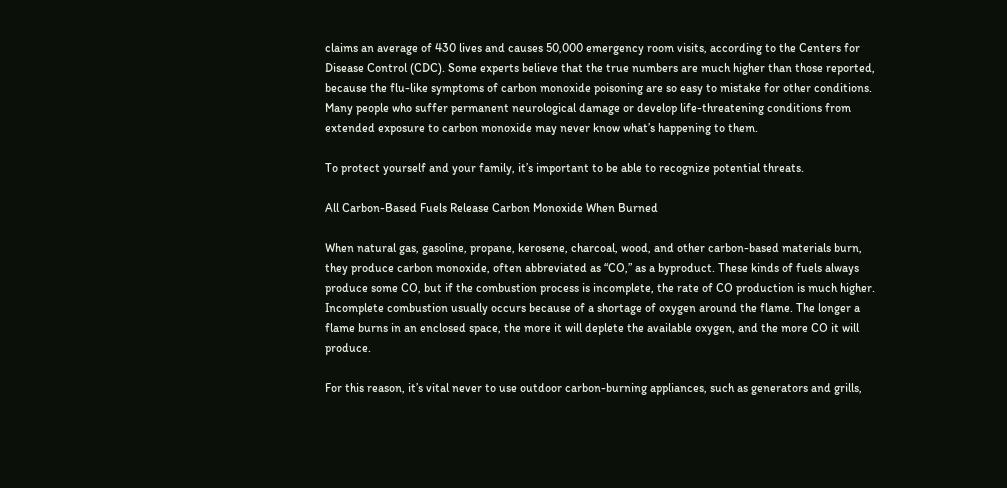claims an average of 430 lives and causes 50,000 emergency room visits, according to the Centers for Disease Control (CDC). Some experts believe that the true numbers are much higher than those reported, because the flu-like symptoms of carbon monoxide poisoning are so easy to mistake for other conditions. Many people who suffer permanent neurological damage or develop life-threatening conditions from extended exposure to carbon monoxide may never know what’s happening to them.

To protect yourself and your family, it’s important to be able to recognize potential threats.

All Carbon-Based Fuels Release Carbon Monoxide When Burned

When natural gas, gasoline, propane, kerosene, charcoal, wood, and other carbon-based materials burn, they produce carbon monoxide, often abbreviated as “CO,” as a byproduct. These kinds of fuels always produce some CO, but if the combustion process is incomplete, the rate of CO production is much higher. Incomplete combustion usually occurs because of a shortage of oxygen around the flame. The longer a flame burns in an enclosed space, the more it will deplete the available oxygen, and the more CO it will produce.

For this reason, it’s vital never to use outdoor carbon-burning appliances, such as generators and grills,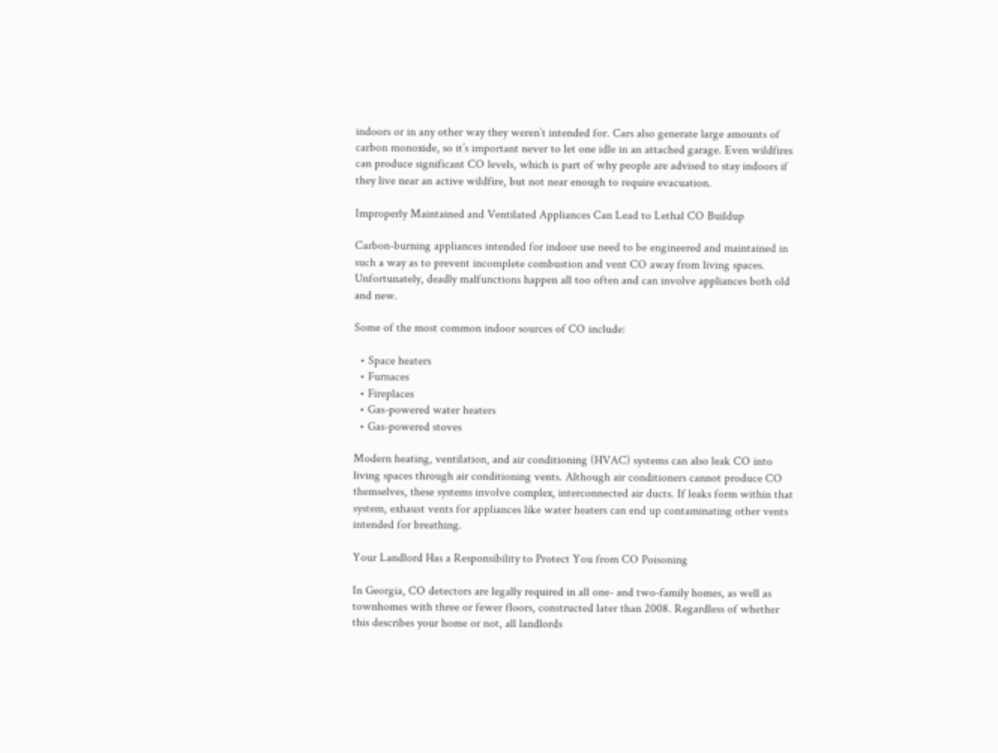indoors or in any other way they weren’t intended for. Cars also generate large amounts of carbon monoxide, so it’s important never to let one idle in an attached garage. Even wildfires can produce significant CO levels, which is part of why people are advised to stay indoors if they live near an active wildfire, but not near enough to require evacuation.

Improperly Maintained and Ventilated Appliances Can Lead to Lethal CO Buildup

Carbon-burning appliances intended for indoor use need to be engineered and maintained in such a way as to prevent incomplete combustion and vent CO away from living spaces. Unfortunately, deadly malfunctions happen all too often and can involve appliances both old and new.

Some of the most common indoor sources of CO include:

  • Space heaters
  • Furnaces
  • Fireplaces
  • Gas-powered water heaters
  • Gas-powered stoves

Modern heating, ventilation, and air conditioning (HVAC) systems can also leak CO into living spaces through air conditioning vents. Although air conditioners cannot produce CO themselves, these systems involve complex, interconnected air ducts. If leaks form within that system, exhaust vents for appliances like water heaters can end up contaminating other vents intended for breathing.

Your Landlord Has a Responsibility to Protect You from CO Poisoning

In Georgia, CO detectors are legally required in all one- and two-family homes, as well as townhomes with three or fewer floors, constructed later than 2008. Regardless of whether this describes your home or not, all landlords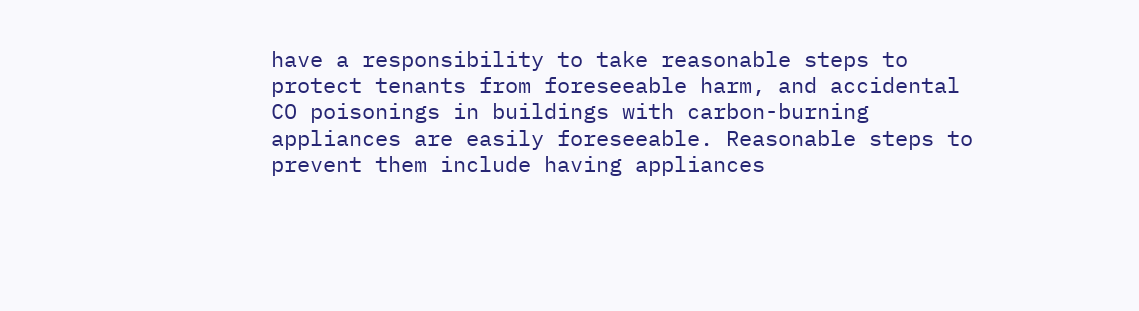have a responsibility to take reasonable steps to protect tenants from foreseeable harm, and accidental CO poisonings in buildings with carbon-burning appliances are easily foreseeable. Reasonable steps to prevent them include having appliances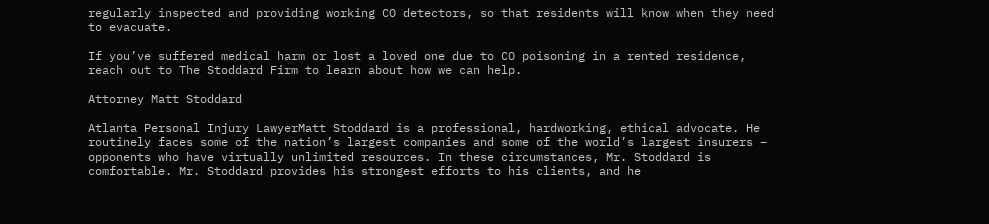regularly inspected and providing working CO detectors, so that residents will know when they need to evacuate.

If you’ve suffered medical harm or lost a loved one due to CO poisoning in a rented residence, reach out to The Stoddard Firm to learn about how we can help.

Attorney Matt Stoddard

Atlanta Personal Injury LawyerMatt Stoddard is a professional, hardworking, ethical advocate. He routinely faces some of the nation’s largest companies and some of the world’s largest insurers – opponents who have virtually unlimited resources. In these circumstances, Mr. Stoddard is comfortable. Mr. Stoddard provides his strongest efforts to his clients, and he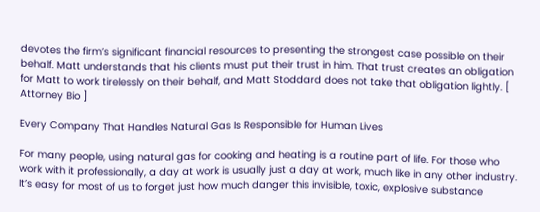devotes the firm’s significant financial resources to presenting the strongest case possible on their behalf. Matt understands that his clients must put their trust in him. That trust creates an obligation for Matt to work tirelessly on their behalf, and Matt Stoddard does not take that obligation lightly. [ Attorney Bio ]

Every Company That Handles Natural Gas Is Responsible for Human Lives

For many people, using natural gas for cooking and heating is a routine part of life. For those who work with it professionally, a day at work is usually just a day at work, much like in any other industry. It’s easy for most of us to forget just how much danger this invisible, toxic, explosive substance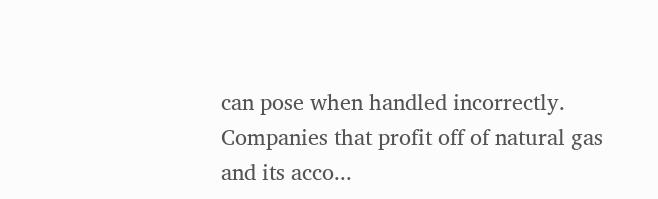can pose when handled incorrectly. Companies that profit off of natural gas and its acco...